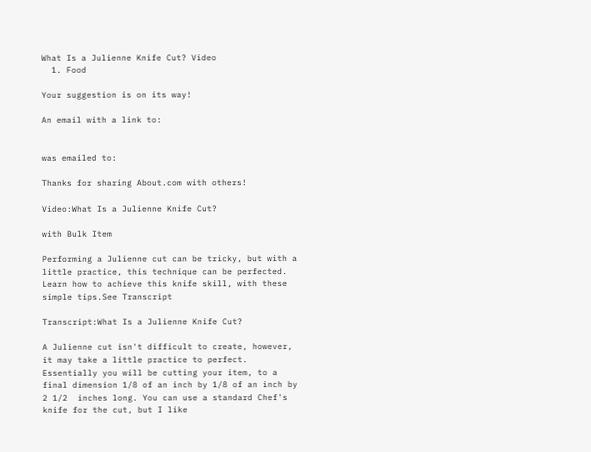What Is a Julienne Knife Cut? Video
  1. Food

Your suggestion is on its way!

An email with a link to:


was emailed to:

Thanks for sharing About.com with others!

Video:What Is a Julienne Knife Cut?

with Bulk Item

Performing a Julienne cut can be tricky, but with a little practice, this technique can be perfected. Learn how to achieve this knife skill, with these simple tips.See Transcript

Transcript:What Is a Julienne Knife Cut?

A Julienne cut isn't difficult to create, however, it may take a little practice to perfect. Essentially you will be cutting your item, to a final dimension 1/8 of an inch by 1/8 of an inch by 2 1/2  inches long. You can use a standard Chef's knife for the cut, but I like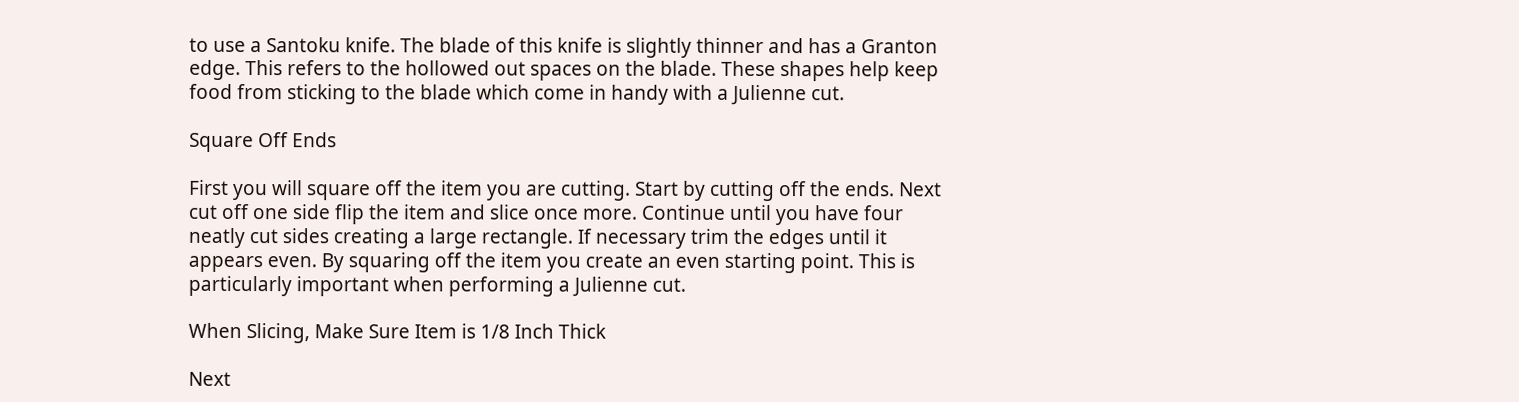to use a Santoku knife. The blade of this knife is slightly thinner and has a Granton edge. This refers to the hollowed out spaces on the blade. These shapes help keep food from sticking to the blade which come in handy with a Julienne cut.

Square Off Ends

First you will square off the item you are cutting. Start by cutting off the ends. Next cut off one side flip the item and slice once more. Continue until you have four neatly cut sides creating a large rectangle. If necessary trim the edges until it appears even. By squaring off the item you create an even starting point. This is particularly important when performing a Julienne cut.

When Slicing, Make Sure Item is 1/8 Inch Thick

Next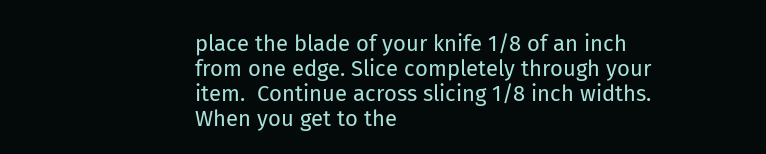place the blade of your knife 1/8 of an inch from one edge. Slice completely through your item.  Continue across slicing 1/8 inch widths. When you get to the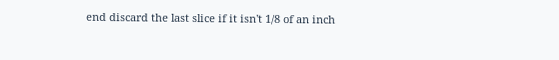end discard the last slice if it isn't 1/8 of an inch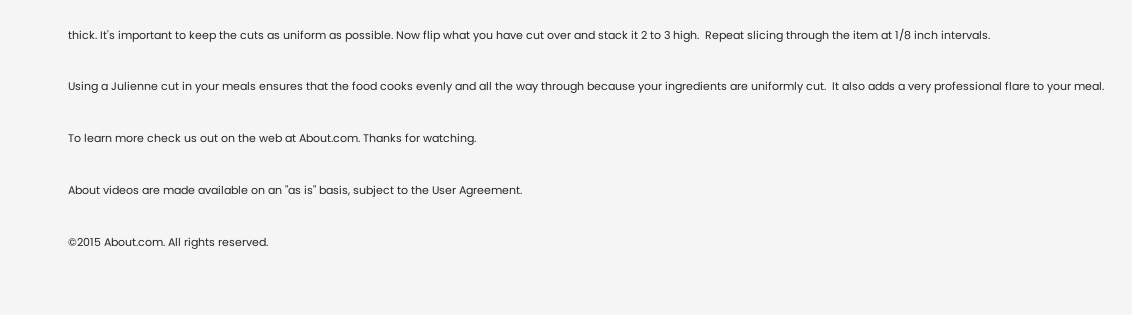thick. It's important to keep the cuts as uniform as possible. Now flip what you have cut over and stack it 2 to 3 high.  Repeat slicing through the item at 1/8 inch intervals.

Using a Julienne cut in your meals ensures that the food cooks evenly and all the way through because your ingredients are uniformly cut.  It also adds a very professional flare to your meal.

To learn more check us out on the web at About.com. Thanks for watching.

About videos are made available on an "as is" basis, subject to the User Agreement.

©2015 About.com. All rights reserved.